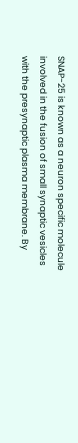SNAP-25 is known as a neuron specific molecule involved in the fusion of small synaptic vesicles with the presynaptic plasma membrane. By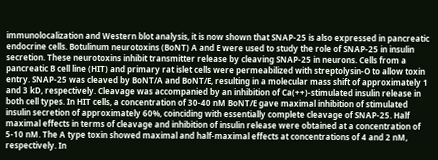immunolocalization and Western blot analysis, it is now shown that SNAP-25 is also expressed in pancreatic endocrine cells. Botulinum neurotoxins (BoNT) A and E were used to study the role of SNAP-25 in insulin secretion. These neurotoxins inhibit transmitter release by cleaving SNAP-25 in neurons. Cells from a pancreatic B cell line (HIT) and primary rat islet cells were permeabilized with streptolysin-O to allow toxin entry. SNAP-25 was cleaved by BoNT/A and BoNT/E, resulting in a molecular mass shift of approximately 1 and 3 kD, respectively. Cleavage was accompanied by an inhibition of Ca(++)-stimulated insulin release in both cell types. In HIT cells, a concentration of 30-40 nM BoNT/E gave maximal inhibition of stimulated insulin secretion of approximately 60%, coinciding with essentially complete cleavage of SNAP-25. Half maximal effects in terms of cleavage and inhibition of insulin release were obtained at a concentration of 5-10 nM. The A type toxin showed maximal and half-maximal effects at concentrations of 4 and 2 nM, respectively. In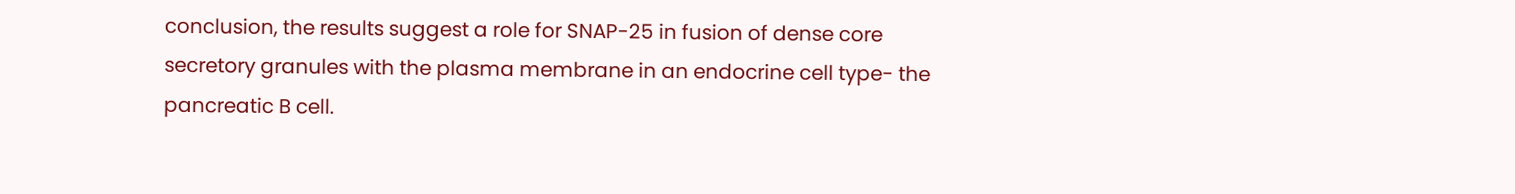conclusion, the results suggest a role for SNAP-25 in fusion of dense core secretory granules with the plasma membrane in an endocrine cell type- the pancreatic B cell.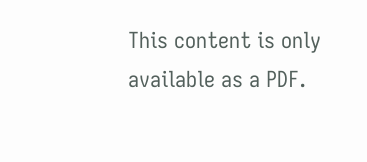This content is only available as a PDF.